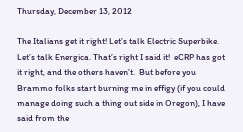Thursday, December 13, 2012

The Italians get it right! Let’s talk Electric Superbike. Let’s talk Energica. That’s right I said it!  eCRP has got it right, and the others haven’t.  But before you Brammo folks start burning me in effigy (if you could manage doing such a thing out side in Oregon), I have said from the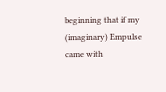beginning that if my (imaginary) Empulse came with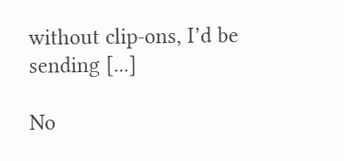without clip-ons, I’d be sending [...]

No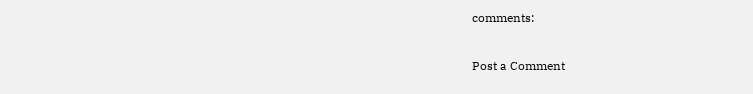comments:

Post a Comment